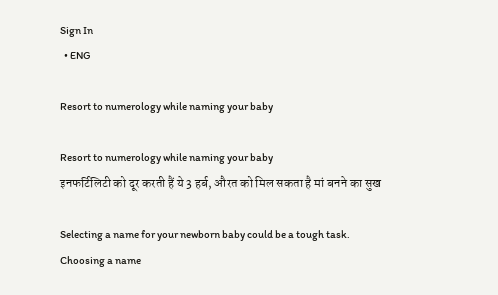Sign In
  • ENG

Resort to numerology while naming your baby

Resort to numerology while naming your baby
इनफर्टिलिटी को दूर करती हैं ये 3 हर्ब, औरत को मिल सकता है मां बनने का सुख

Selecting a name for your newborn baby could be a tough task. Choosing a name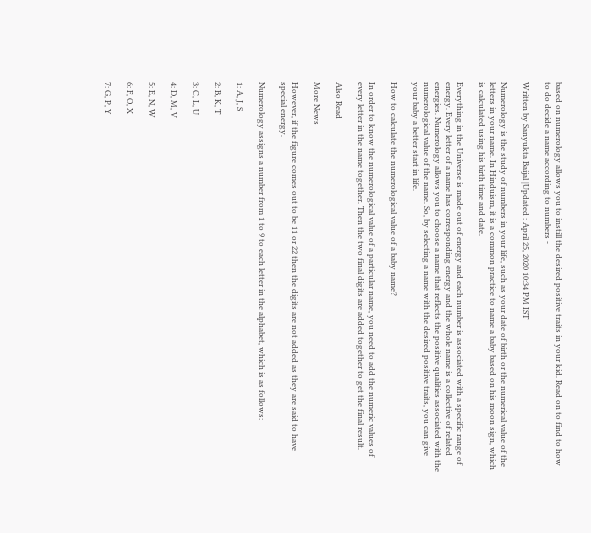based on numerology allows you to instill the desired positive traits in your kid. Read on to find to how to do decide a name according to numbers -

Written by Sanyukta Baijal |Updated : April 25, 2020 10:34 PM IST

Numerology is the study of numbers in your life, such as your date of birth or the numerical value of the letters in your name. In Hinduism, it is a common practice to name a baby based on his moon sign, which is calculated using his birth time and date.

Everything in the Universe is made out of energy and each number is associated with a specific range of energy. Every letter of a name has corresponding energy and the whole name is a collective of related energies. Numerology allows you to choose a name that reflects the positive qualities associated with the numerological value of the name. So, by selecting a name with the desired positive traits, you can give your baby a better start in life.

How to calculate the numerological value of a baby name?

In order to know the numerological value of a particular name, you need to add the numeric values of every letter in the name together. Then the two final digits are added together to get the final result.

Also Read

More News

However, if the figure comes out to be 11 or 22 then the digits are not added as they are said to have special energy.

Numerology assigns a number from 1 to 9 to each letter in the alphabet, which is as follows:

1: A, J, S

2: B, K, T

3: C, L, U

4: D, M, V

5: E, N, W

6: F, O, X

7: G, P, Y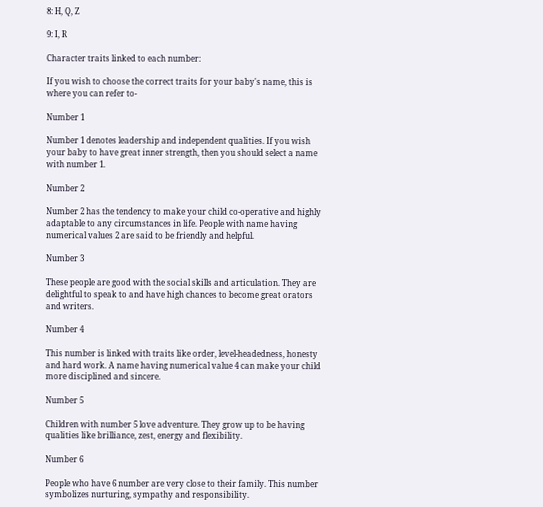8: H, Q, Z

9: I, R

Character traits linked to each number:

If you wish to choose the correct traits for your baby's name, this is where you can refer to-

Number 1

Number 1 denotes leadership and independent qualities. If you wish your baby to have great inner strength, then you should select a name with number 1.

Number 2

Number 2 has the tendency to make your child co-operative and highly adaptable to any circumstances in life. People with name having numerical values 2 are said to be friendly and helpful.

Number 3

These people are good with the social skills and articulation. They are delightful to speak to and have high chances to become great orators and writers.

Number 4

This number is linked with traits like order, level-headedness, honesty and hard work. A name having numerical value 4 can make your child more disciplined and sincere.

Number 5

Children with number 5 love adventure. They grow up to be having qualities like brilliance, zest, energy and flexibility.

Number 6

People who have 6 number are very close to their family. This number symbolizes nurturing, sympathy and responsibility.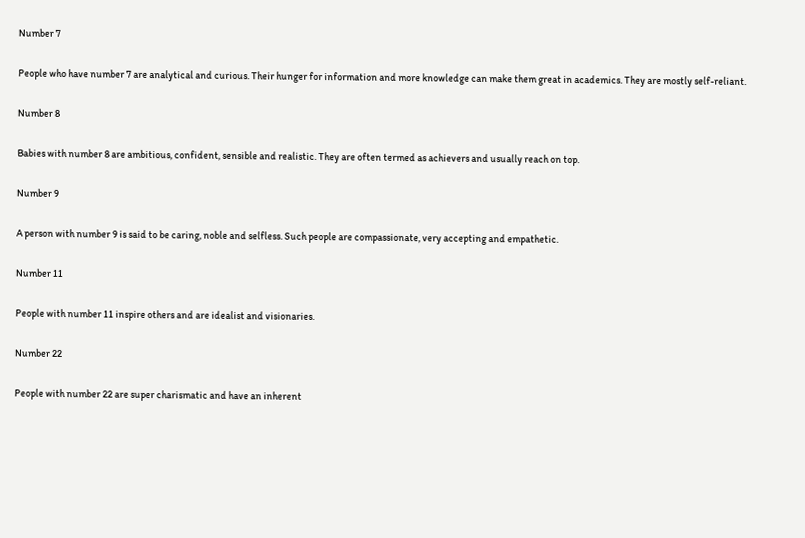Number 7

People who have number 7 are analytical and curious. Their hunger for information and more knowledge can make them great in academics. They are mostly self-reliant.

Number 8

Babies with number 8 are ambitious, confident, sensible and realistic. They are often termed as achievers and usually reach on top.

Number 9

A person with number 9 is said to be caring, noble and selfless. Such people are compassionate, very accepting and empathetic.

Number 11

People with number 11 inspire others and are idealist and visionaries.

Number 22

People with number 22 are super charismatic and have an inherent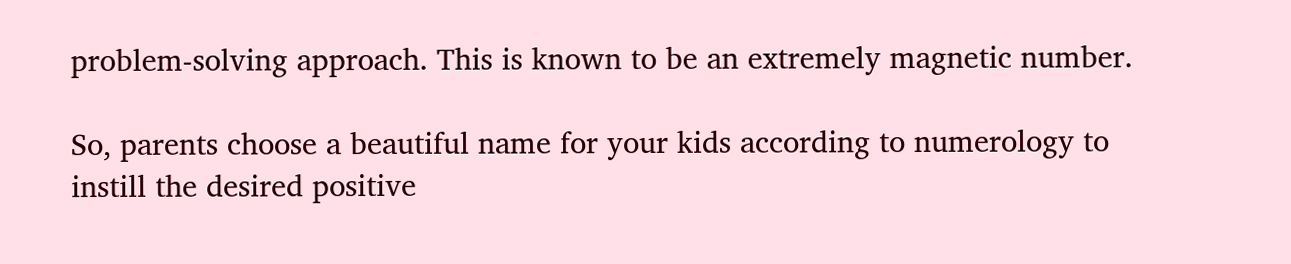problem-solving approach. This is known to be an extremely magnetic number.

So, parents choose a beautiful name for your kids according to numerology to instill the desired positive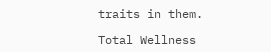traits in them.

Total Wellness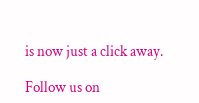is now just a click away.

Follow us on